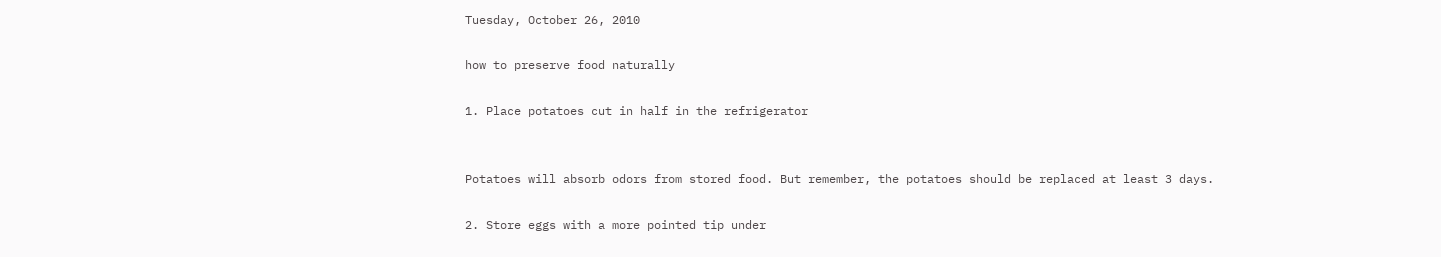Tuesday, October 26, 2010

how to preserve food naturally

1. Place potatoes cut in half in the refrigerator


Potatoes will absorb odors from stored food. But remember, the potatoes should be replaced at least 3 days.

2. Store eggs with a more pointed tip under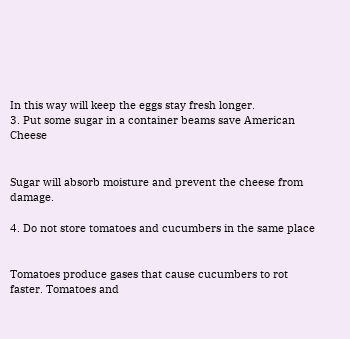In this way will keep the eggs stay fresh longer.
3. Put some sugar in a container beams save American Cheese


Sugar will absorb moisture and prevent the cheese from damage.

4. Do not store tomatoes and cucumbers in the same place


Tomatoes produce gases that cause cucumbers to rot faster. Tomatoes and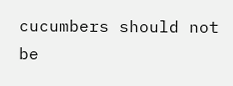cucumbers should not be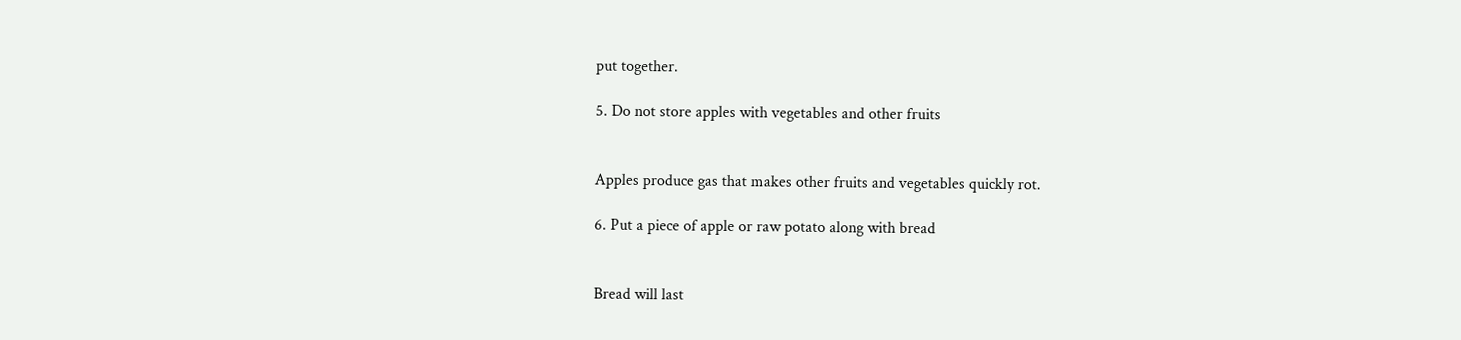put together.

5. Do not store apples with vegetables and other fruits


Apples produce gas that makes other fruits and vegetables quickly rot.

6. Put a piece of apple or raw potato along with bread


Bread will last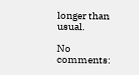longer than usual.

No comments: